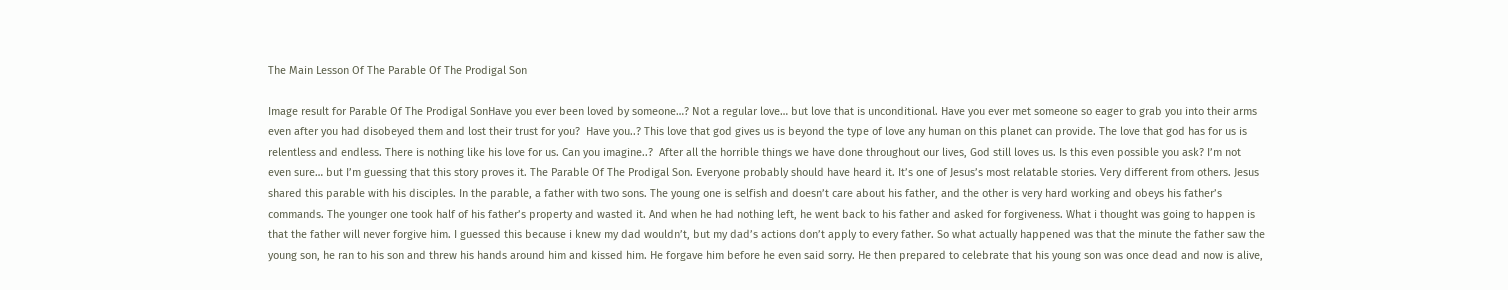The Main Lesson Of The Parable Of The Prodigal Son

Image result for Parable Of The Prodigal SonHave you ever been loved by someone…? Not a regular love… but love that is unconditional. Have you ever met someone so eager to grab you into their arms even after you had disobeyed them and lost their trust for you?  Have you..? This love that god gives us is beyond the type of love any human on this planet can provide. The love that god has for us is relentless and endless. There is nothing like his love for us. Can you imagine..?  After all the horrible things we have done throughout our lives, God still loves us. Is this even possible you ask? I’m not even sure… but I’m guessing that this story proves it. The Parable Of The Prodigal Son. Everyone probably should have heard it. It’s one of Jesus’s most relatable stories. Very different from others. Jesus shared this parable with his disciples. In the parable, a father with two sons. The young one is selfish and doesn’t care about his father, and the other is very hard working and obeys his father’s commands. The younger one took half of his father’s property and wasted it. And when he had nothing left, he went back to his father and asked for forgiveness. What i thought was going to happen is that the father will never forgive him. I guessed this because i knew my dad wouldn’t, but my dad’s actions don’t apply to every father. So what actually happened was that the minute the father saw the young son, he ran to his son and threw his hands around him and kissed him. He forgave him before he even said sorry. He then prepared to celebrate that his young son was once dead and now is alive,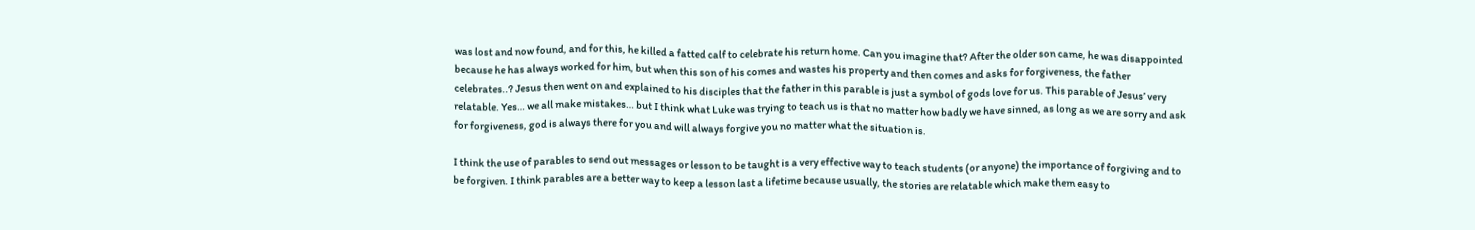was lost and now found, and for this, he killed a fatted calf to celebrate his return home. Can you imagine that? After the older son came, he was disappointed because he has always worked for him, but when this son of his comes and wastes his property and then comes and asks for forgiveness, the father celebrates..? Jesus then went on and explained to his disciples that the father in this parable is just a symbol of gods love for us. This parable of Jesus’ very relatable. Yes… we all make mistakes… but I think what Luke was trying to teach us is that no matter how badly we have sinned, as long as we are sorry and ask for forgiveness, god is always there for you and will always forgive you no matter what the situation is.

I think the use of parables to send out messages or lesson to be taught is a very effective way to teach students (or anyone) the importance of forgiving and to be forgiven. I think parables are a better way to keep a lesson last a lifetime because usually, the stories are relatable which make them easy to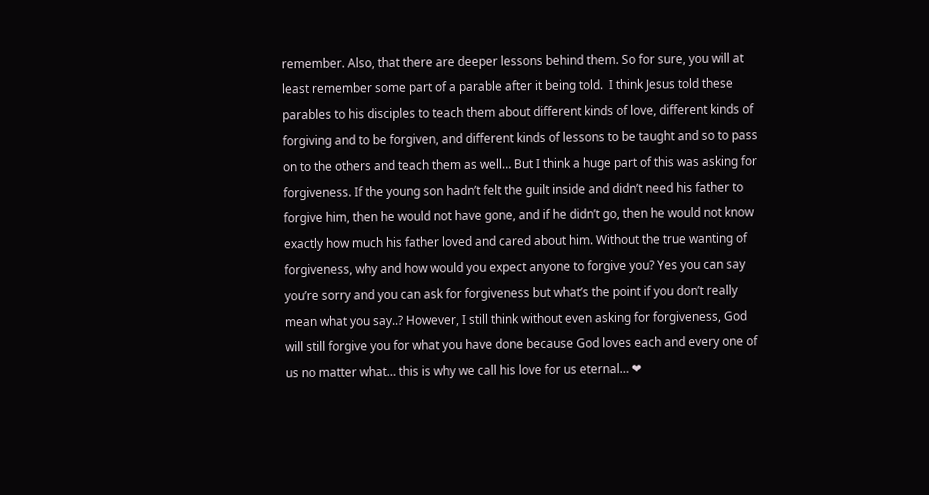remember. Also, that there are deeper lessons behind them. So for sure, you will at least remember some part of a parable after it being told.  I think Jesus told these parables to his disciples to teach them about different kinds of love, different kinds of forgiving and to be forgiven, and different kinds of lessons to be taught and so to pass on to the others and teach them as well… But I think a huge part of this was asking for forgiveness. If the young son hadn’t felt the guilt inside and didn’t need his father to forgive him, then he would not have gone, and if he didn’t go, then he would not know exactly how much his father loved and cared about him. Without the true wanting of forgiveness, why and how would you expect anyone to forgive you? Yes you can say you’re sorry and you can ask for forgiveness but what’s the point if you don’t really mean what you say..? However, I still think without even asking for forgiveness, God will still forgive you for what you have done because God loves each and every one of us no matter what… this is why we call his love for us eternal… ❤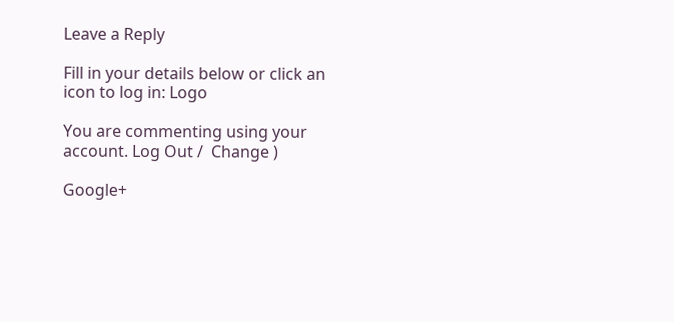Leave a Reply

Fill in your details below or click an icon to log in: Logo

You are commenting using your account. Log Out /  Change )

Google+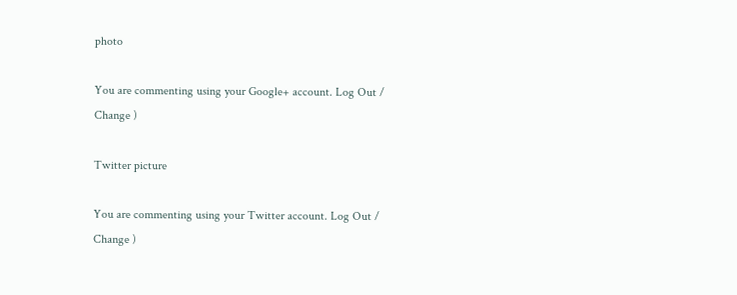photo

You are commenting using your Google+ account. Log Out /  Change )

Twitter picture

You are commenting using your Twitter account. Log Out /  Change )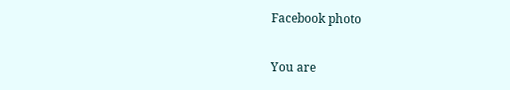Facebook photo

You are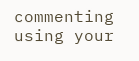commenting using your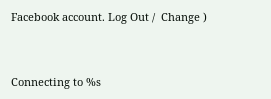Facebook account. Log Out /  Change )


Connecting to %s